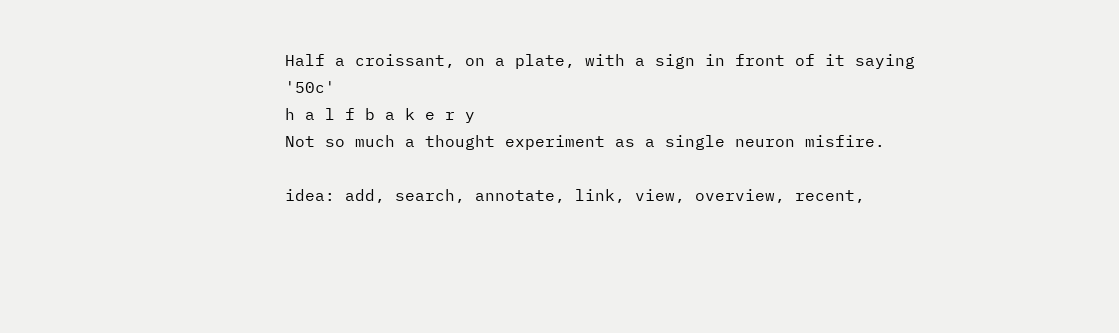Half a croissant, on a plate, with a sign in front of it saying '50c'
h a l f b a k e r y
Not so much a thought experiment as a single neuron misfire.

idea: add, search, annotate, link, view, overview, recent,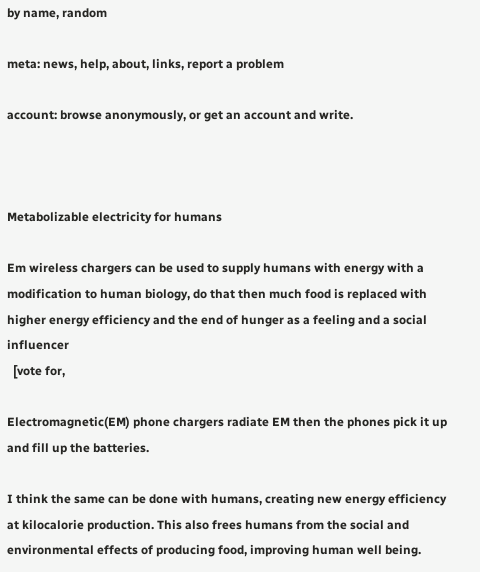by name, random

meta: news, help, about, links, report a problem

account: browse anonymously, or get an account and write.



Metabolizable electricity for humans

Em wireless chargers can be used to supply humans with energy with a modification to human biology, do that then much food is replaced with higher energy efficiency and the end of hunger as a feeling and a social influencer
  [vote for,

Electromagnetic(EM) phone chargers radiate EM then the phones pick it up and fill up the batteries.

I think the same can be done with humans, creating new energy efficiency at kilocalorie production. This also frees humans from the social and environmental effects of producing food, improving human well being.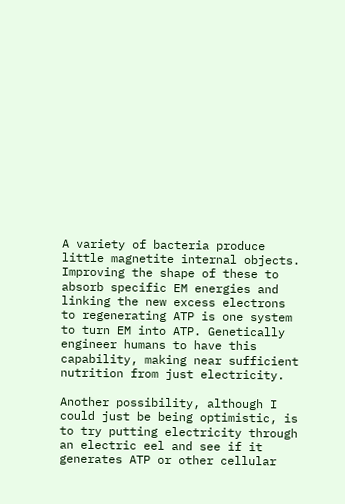A variety of bacteria produce little magnetite internal objects. Improving the shape of these to absorb specific EM energies and linking the new excess electrons to regenerating ATP is one system to turn EM into ATP. Genetically engineer humans to have this capability, making near sufficient nutrition from just electricity.

Another possibility, although I could just be being optimistic, is to try putting electricity through an electric eel and see if it generates ATP or other cellular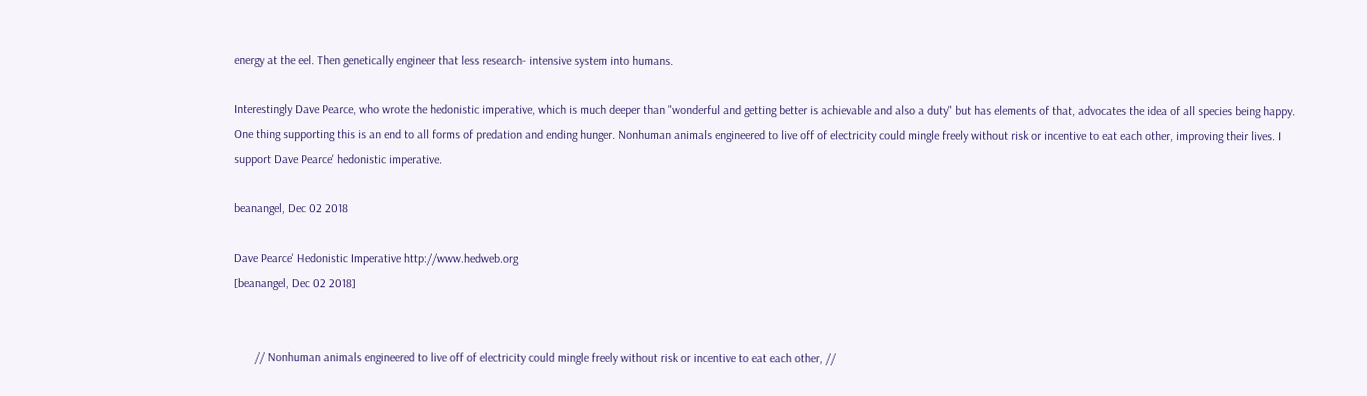energy at the eel. Then genetically engineer that less research- intensive system into humans.

Interestingly Dave Pearce, who wrote the hedonistic imperative, which is much deeper than "wonderful and getting better is achievable and also a duty" but has elements of that, advocates the idea of all species being happy. One thing supporting this is an end to all forms of predation and ending hunger. Nonhuman animals engineered to live off of electricity could mingle freely without risk or incentive to eat each other, improving their lives. I support Dave Pearce' hedonistic imperative.

beanangel, Dec 02 2018

Dave Pearce' Hedonistic Imperative http://www.hedweb.org
[beanangel, Dec 02 2018]


       // Nonhuman animals engineered to live off of electricity could mingle freely without risk or incentive to eat each other, //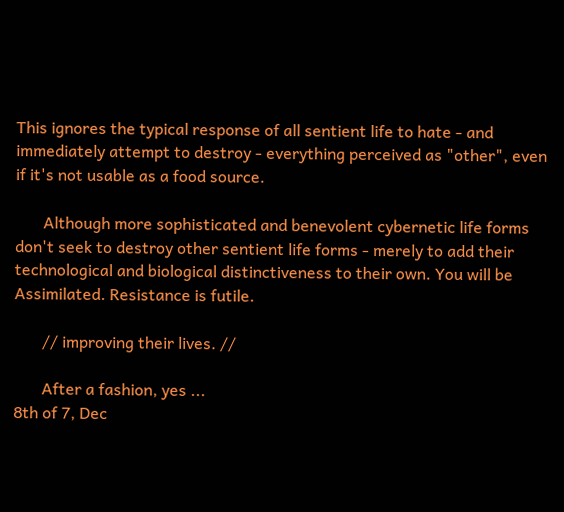This ignores the typical response of all sentient life to hate - and immediately attempt to destroy - everything perceived as "other", even if it's not usable as a food source.

       Although more sophisticated and benevolent cybernetic life forms don't seek to destroy other sentient life forms - merely to add their technological and biological distinctiveness to their own. You will be Assimilated. Resistance is futile.

       // improving their lives. //

       After a fashion, yes ...
8th of 7, Dec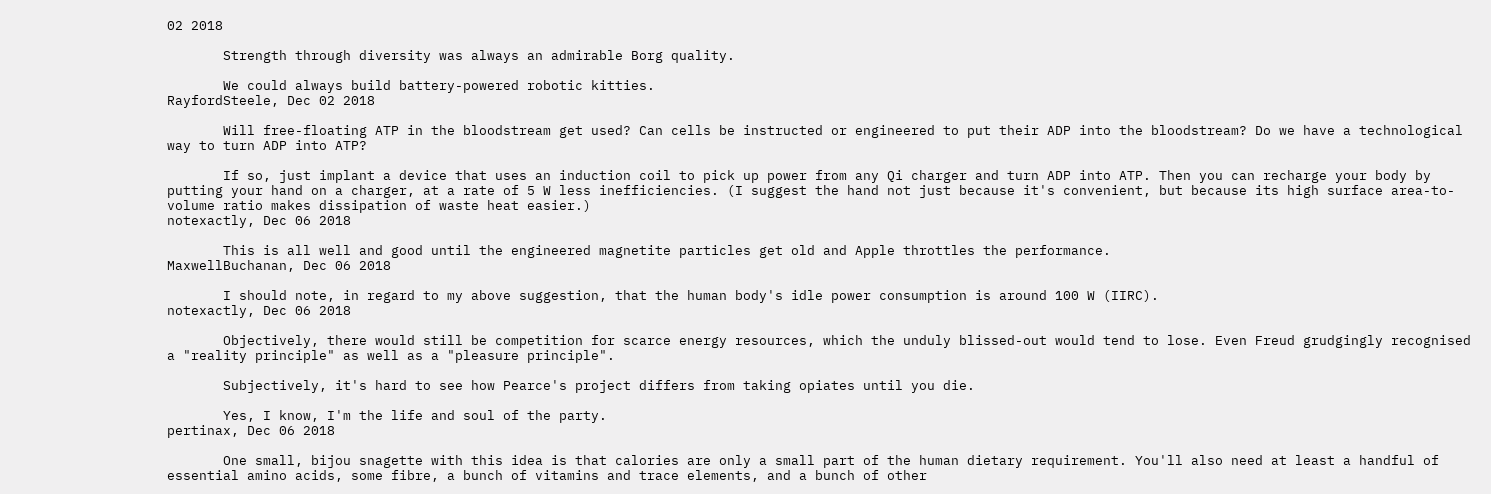02 2018

       Strength through diversity was always an admirable Borg quality.

       We could always build battery-powered robotic kitties.
RayfordSteele, Dec 02 2018

       Will free-floating ATP in the bloodstream get used? Can cells be instructed or engineered to put their ADP into the bloodstream? Do we have a technological way to turn ADP into ATP?

       If so, just implant a device that uses an induction coil to pick up power from any Qi charger and turn ADP into ATP. Then you can recharge your body by putting your hand on a charger, at a rate of 5 W less inefficiencies. (I suggest the hand not just because it's convenient, but because its high surface area-to-volume ratio makes dissipation of waste heat easier.)
notexactly, Dec 06 2018

       This is all well and good until the engineered magnetite particles get old and Apple throttles the performance.
MaxwellBuchanan, Dec 06 2018

       I should note, in regard to my above suggestion, that the human body's idle power consumption is around 100 W (IIRC).
notexactly, Dec 06 2018

       Objectively, there would still be competition for scarce energy resources, which the unduly blissed-out would tend to lose. Even Freud grudgingly recognised a "reality principle" as well as a "pleasure principle".

       Subjectively, it's hard to see how Pearce's project differs from taking opiates until you die.

       Yes, I know, I'm the life and soul of the party.
pertinax, Dec 06 2018

       One small, bijou snagette with this idea is that calories are only a small part of the human dietary requirement. You'll also need at least a handful of essential amino acids, some fibre, a bunch of vitamins and trace elements, and a bunch of other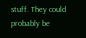stuff. They could probably be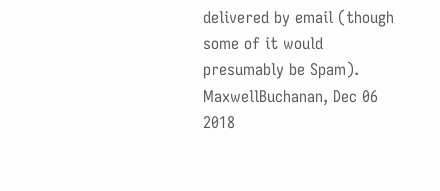delivered by email (though some of it would presumably be Spam).
MaxwellBuchanan, Dec 06 2018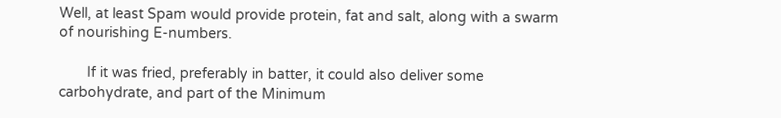Well, at least Spam would provide protein, fat and salt, along with a swarm of nourishing E-numbers.

       If it was fried, preferably in batter, it could also deliver some carbohydrate, and part of the Minimum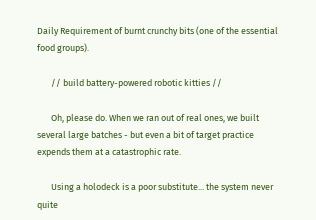Daily Requirement of burnt crunchy bits (one of the essential food groups).

       // build battery-powered robotic kitties //

       Oh, please do. When we ran out of real ones, we built several large batches - but even a bit of target practice expends them at a catastrophic rate.

       Using a holodeck is a poor substitute... the system never quite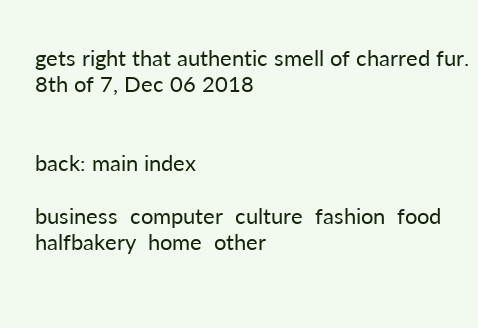gets right that authentic smell of charred fur.
8th of 7, Dec 06 2018


back: main index

business  computer  culture  fashion  food  halfbakery  home  other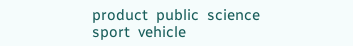product  public  science  sport  vehicle